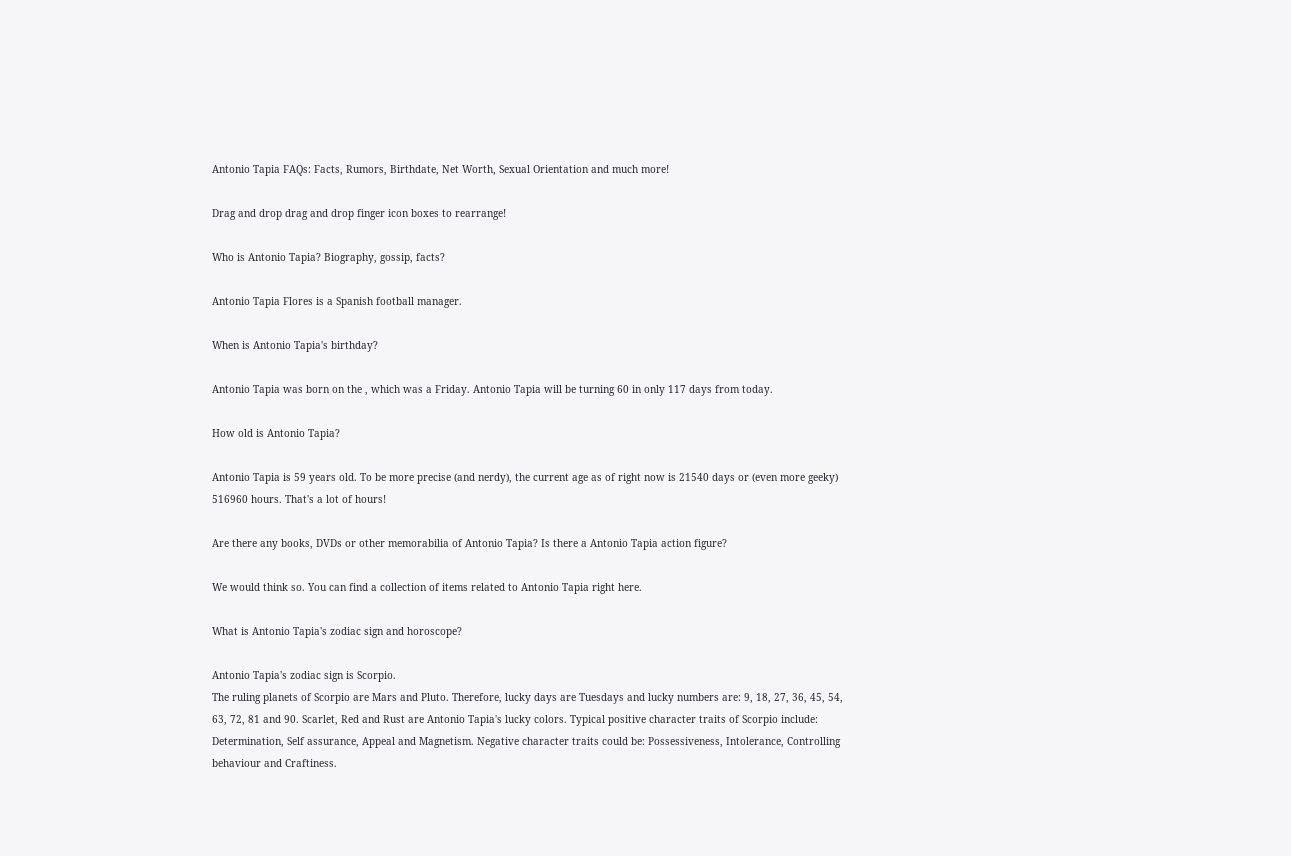Antonio Tapia FAQs: Facts, Rumors, Birthdate, Net Worth, Sexual Orientation and much more!

Drag and drop drag and drop finger icon boxes to rearrange!

Who is Antonio Tapia? Biography, gossip, facts?

Antonio Tapia Flores is a Spanish football manager.

When is Antonio Tapia's birthday?

Antonio Tapia was born on the , which was a Friday. Antonio Tapia will be turning 60 in only 117 days from today.

How old is Antonio Tapia?

Antonio Tapia is 59 years old. To be more precise (and nerdy), the current age as of right now is 21540 days or (even more geeky) 516960 hours. That's a lot of hours!

Are there any books, DVDs or other memorabilia of Antonio Tapia? Is there a Antonio Tapia action figure?

We would think so. You can find a collection of items related to Antonio Tapia right here.

What is Antonio Tapia's zodiac sign and horoscope?

Antonio Tapia's zodiac sign is Scorpio.
The ruling planets of Scorpio are Mars and Pluto. Therefore, lucky days are Tuesdays and lucky numbers are: 9, 18, 27, 36, 45, 54, 63, 72, 81 and 90. Scarlet, Red and Rust are Antonio Tapia's lucky colors. Typical positive character traits of Scorpio include: Determination, Self assurance, Appeal and Magnetism. Negative character traits could be: Possessiveness, Intolerance, Controlling behaviour and Craftiness.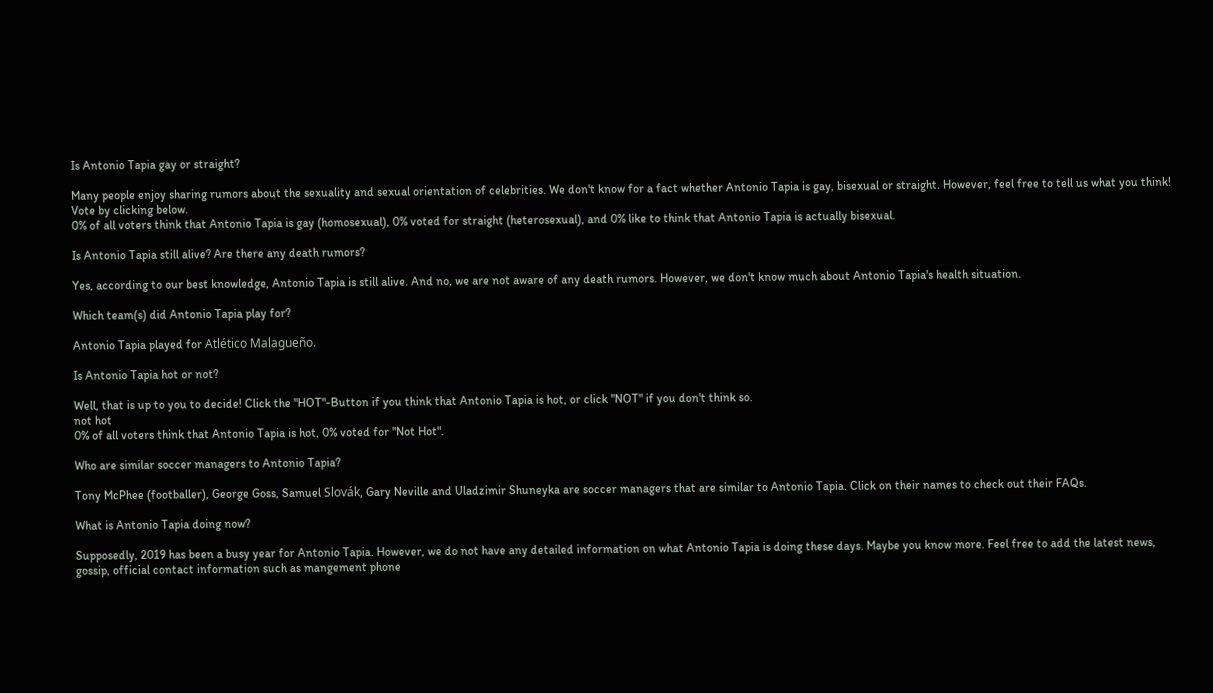Is Antonio Tapia gay or straight?

Many people enjoy sharing rumors about the sexuality and sexual orientation of celebrities. We don't know for a fact whether Antonio Tapia is gay, bisexual or straight. However, feel free to tell us what you think! Vote by clicking below.
0% of all voters think that Antonio Tapia is gay (homosexual), 0% voted for straight (heterosexual), and 0% like to think that Antonio Tapia is actually bisexual.

Is Antonio Tapia still alive? Are there any death rumors?

Yes, according to our best knowledge, Antonio Tapia is still alive. And no, we are not aware of any death rumors. However, we don't know much about Antonio Tapia's health situation.

Which team(s) did Antonio Tapia play for?

Antonio Tapia played for Atlético Malagueño.

Is Antonio Tapia hot or not?

Well, that is up to you to decide! Click the "HOT"-Button if you think that Antonio Tapia is hot, or click "NOT" if you don't think so.
not hot
0% of all voters think that Antonio Tapia is hot, 0% voted for "Not Hot".

Who are similar soccer managers to Antonio Tapia?

Tony McPhee (footballer), George Goss, Samuel Slovák, Gary Neville and Uladzimir Shuneyka are soccer managers that are similar to Antonio Tapia. Click on their names to check out their FAQs.

What is Antonio Tapia doing now?

Supposedly, 2019 has been a busy year for Antonio Tapia. However, we do not have any detailed information on what Antonio Tapia is doing these days. Maybe you know more. Feel free to add the latest news, gossip, official contact information such as mangement phone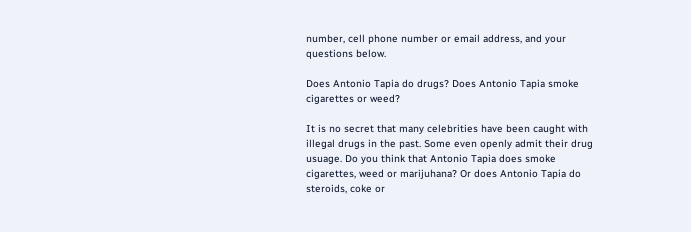number, cell phone number or email address, and your questions below.

Does Antonio Tapia do drugs? Does Antonio Tapia smoke cigarettes or weed?

It is no secret that many celebrities have been caught with illegal drugs in the past. Some even openly admit their drug usuage. Do you think that Antonio Tapia does smoke cigarettes, weed or marijuhana? Or does Antonio Tapia do steroids, coke or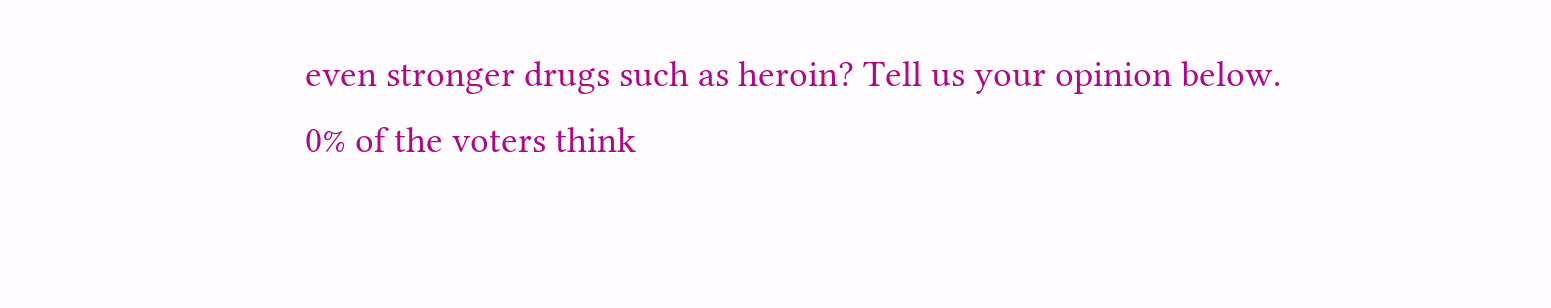even stronger drugs such as heroin? Tell us your opinion below.
0% of the voters think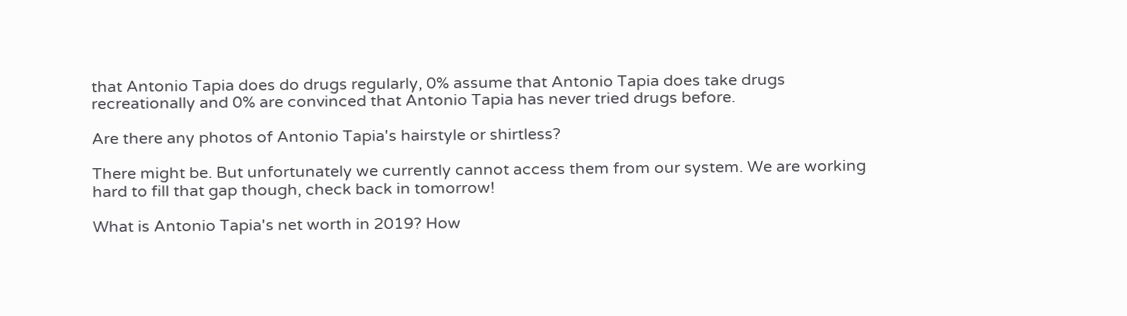that Antonio Tapia does do drugs regularly, 0% assume that Antonio Tapia does take drugs recreationally and 0% are convinced that Antonio Tapia has never tried drugs before.

Are there any photos of Antonio Tapia's hairstyle or shirtless?

There might be. But unfortunately we currently cannot access them from our system. We are working hard to fill that gap though, check back in tomorrow!

What is Antonio Tapia's net worth in 2019? How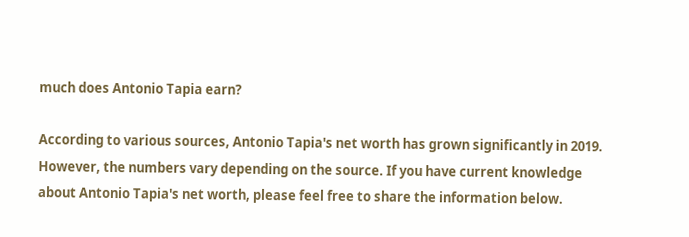much does Antonio Tapia earn?

According to various sources, Antonio Tapia's net worth has grown significantly in 2019. However, the numbers vary depending on the source. If you have current knowledge about Antonio Tapia's net worth, please feel free to share the information below.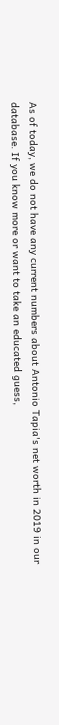As of today, we do not have any current numbers about Antonio Tapia's net worth in 2019 in our database. If you know more or want to take an educated guess,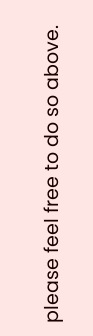please feel free to do so above.